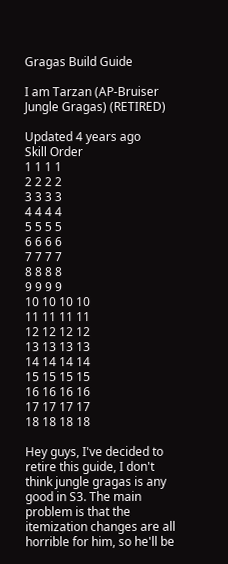Gragas Build Guide

I am Tarzan (AP-Bruiser Jungle Gragas) (RETIRED)

Updated 4 years ago
Skill Order
1 1 1 1
2 2 2 2
3 3 3 3
4 4 4 4
5 5 5 5
6 6 6 6
7 7 7 7
8 8 8 8
9 9 9 9
10 10 10 10
11 11 11 11
12 12 12 12
13 13 13 13
14 14 14 14
15 15 15 15
16 16 16 16
17 17 17 17
18 18 18 18

Hey guys, I've decided to retire this guide, I don't think jungle gragas is any good in S3. The main problem is that the itemization changes are all horrible for him, so he'll be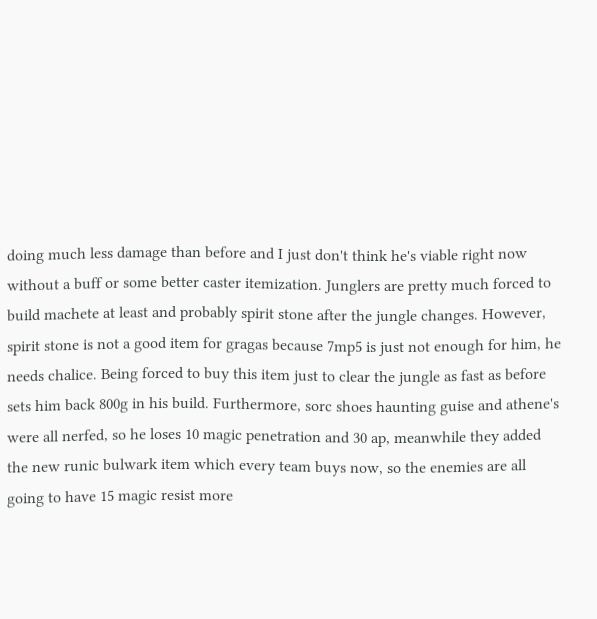doing much less damage than before and I just don't think he's viable right now without a buff or some better caster itemization. Junglers are pretty much forced to build machete at least and probably spirit stone after the jungle changes. However, spirit stone is not a good item for gragas because 7mp5 is just not enough for him, he needs chalice. Being forced to buy this item just to clear the jungle as fast as before sets him back 800g in his build. Furthermore, sorc shoes haunting guise and athene's were all nerfed, so he loses 10 magic penetration and 30 ap, meanwhile they added the new runic bulwark item which every team buys now, so the enemies are all going to have 15 magic resist more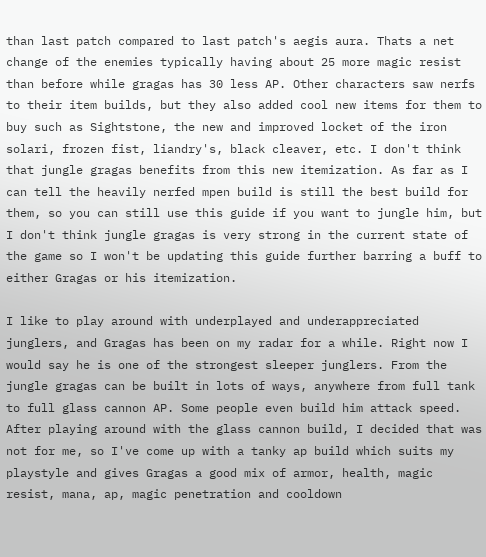than last patch compared to last patch's aegis aura. Thats a net change of the enemies typically having about 25 more magic resist than before while gragas has 30 less AP. Other characters saw nerfs to their item builds, but they also added cool new items for them to buy such as Sightstone, the new and improved locket of the iron solari, frozen fist, liandry's, black cleaver, etc. I don't think that jungle gragas benefits from this new itemization. As far as I can tell the heavily nerfed mpen build is still the best build for them, so you can still use this guide if you want to jungle him, but I don't think jungle gragas is very strong in the current state of the game so I won't be updating this guide further barring a buff to either Gragas or his itemization.

I like to play around with underplayed and underappreciated junglers, and Gragas has been on my radar for a while. Right now I would say he is one of the strongest sleeper junglers. From the jungle gragas can be built in lots of ways, anywhere from full tank to full glass cannon AP. Some people even build him attack speed. After playing around with the glass cannon build, I decided that was not for me, so I've come up with a tanky ap build which suits my playstyle and gives Gragas a good mix of armor, health, magic resist, mana, ap, magic penetration and cooldown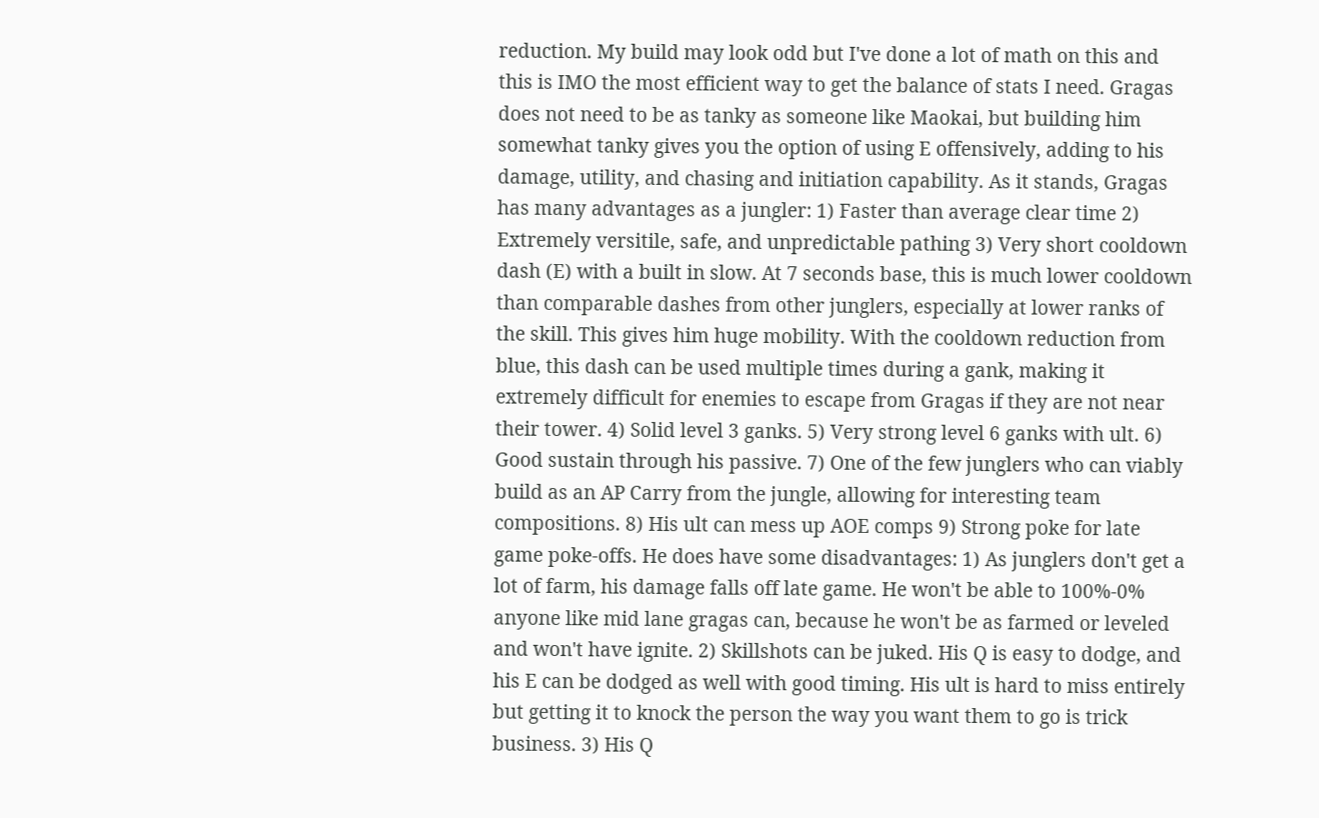reduction. My build may look odd but I've done a lot of math on this and this is IMO the most efficient way to get the balance of stats I need. Gragas does not need to be as tanky as someone like Maokai, but building him somewhat tanky gives you the option of using E offensively, adding to his damage, utility, and chasing and initiation capability. As it stands, Gragas has many advantages as a jungler: 1) Faster than average clear time 2) Extremely versitile, safe, and unpredictable pathing 3) Very short cooldown dash (E) with a built in slow. At 7 seconds base, this is much lower cooldown than comparable dashes from other junglers, especially at lower ranks of the skill. This gives him huge mobility. With the cooldown reduction from blue, this dash can be used multiple times during a gank, making it extremely difficult for enemies to escape from Gragas if they are not near their tower. 4) Solid level 3 ganks. 5) Very strong level 6 ganks with ult. 6) Good sustain through his passive. 7) One of the few junglers who can viably build as an AP Carry from the jungle, allowing for interesting team compositions. 8) His ult can mess up AOE comps 9) Strong poke for late game poke-offs. He does have some disadvantages: 1) As junglers don't get a lot of farm, his damage falls off late game. He won't be able to 100%-0% anyone like mid lane gragas can, because he won't be as farmed or leveled and won't have ignite. 2) Skillshots can be juked. His Q is easy to dodge, and his E can be dodged as well with good timing. His ult is hard to miss entirely but getting it to knock the person the way you want them to go is trick business. 3) His Q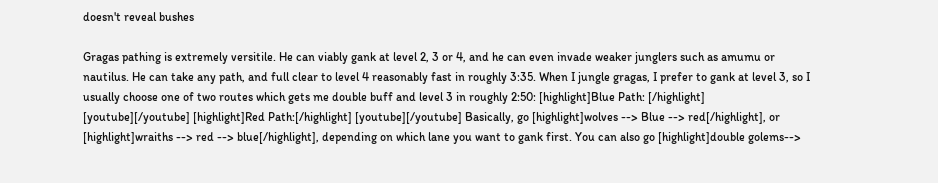doesn't reveal bushes

Gragas pathing is extremely versitile. He can viably gank at level 2, 3 or 4, and he can even invade weaker junglers such as amumu or nautilus. He can take any path, and full clear to level 4 reasonably fast in roughly 3:35. When I jungle gragas, I prefer to gank at level 3, so I usually choose one of two routes which gets me double buff and level 3 in roughly 2:50: [highlight]Blue Path: [/highlight] [youtube][/youtube] [highlight]Red Path:[/highlight] [youtube][/youtube] Basically, go [highlight]wolves --> Blue --> red[/highlight], or [highlight]wraiths --> red --> blue[/highlight], depending on which lane you want to gank first. You can also go [highlight]double golems-->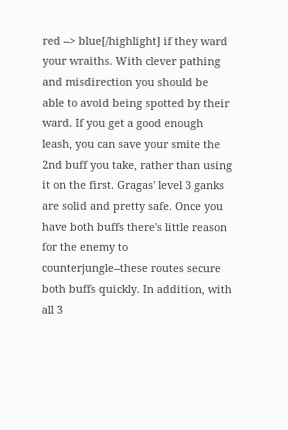red --> blue[/highlight] if they ward your wraiths. With clever pathing and misdirection you should be able to avoid being spotted by their ward. If you get a good enough leash, you can save your smite the 2nd buff you take, rather than using it on the first. Gragas' level 3 ganks are solid and pretty safe. Once you have both buffs there's little reason for the enemy to counterjungle--these routes secure both buffs quickly. In addition, with all 3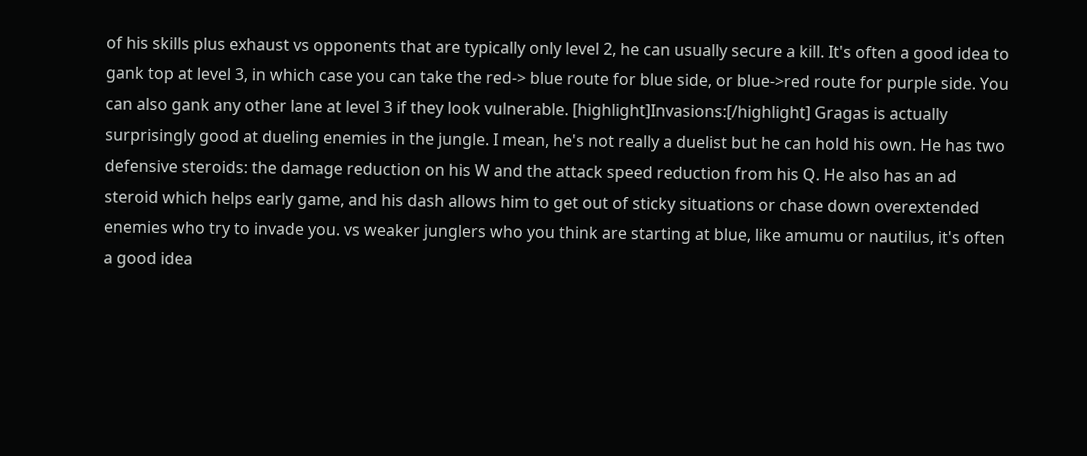of his skills plus exhaust vs opponents that are typically only level 2, he can usually secure a kill. It's often a good idea to gank top at level 3, in which case you can take the red-> blue route for blue side, or blue->red route for purple side. You can also gank any other lane at level 3 if they look vulnerable. [highlight]Invasions:[/highlight] Gragas is actually surprisingly good at dueling enemies in the jungle. I mean, he's not really a duelist but he can hold his own. He has two defensive steroids: the damage reduction on his W and the attack speed reduction from his Q. He also has an ad steroid which helps early game, and his dash allows him to get out of sticky situations or chase down overextended enemies who try to invade you. vs weaker junglers who you think are starting at blue, like amumu or nautilus, it's often a good idea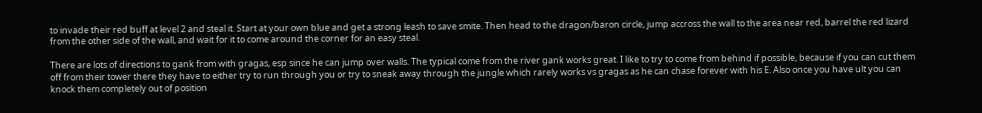to invade their red buff at level 2 and steal it. Start at your own blue and get a strong leash to save smite. Then head to the dragon/baron circle, jump accross the wall to the area near red, barrel the red lizard from the other side of the wall, and wait for it to come around the corner for an easy steal.

There are lots of directions to gank from with gragas, esp since he can jump over walls. The typical come from the river gank works great. I like to try to come from behind if possible, because if you can cut them off from their tower there they have to either try to run through you or try to sneak away through the jungle which rarely works vs gragas as he can chase forever with his E. Also once you have ult you can knock them completely out of position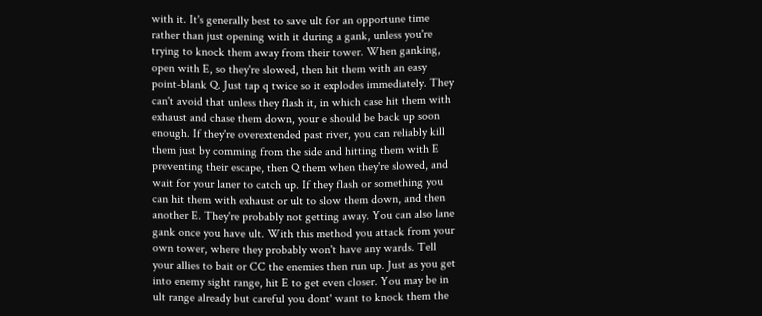with it. It's generally best to save ult for an opportune time rather than just opening with it during a gank, unless you're trying to knock them away from their tower. When ganking, open with E, so they're slowed, then hit them with an easy point-blank Q. Just tap q twice so it explodes immediately. They can't avoid that unless they flash it, in which case hit them with exhaust and chase them down, your e should be back up soon enough. If they're overextended past river, you can reliably kill them just by comming from the side and hitting them with E preventing their escape, then Q them when they're slowed, and wait for your laner to catch up. If they flash or something you can hit them with exhaust or ult to slow them down, and then another E. They're probably not getting away. You can also lane gank once you have ult. With this method you attack from your own tower, where they probably won't have any wards. Tell your allies to bait or CC the enemies then run up. Just as you get into enemy sight range, hit E to get even closer. You may be in ult range already but careful you dont' want to knock them the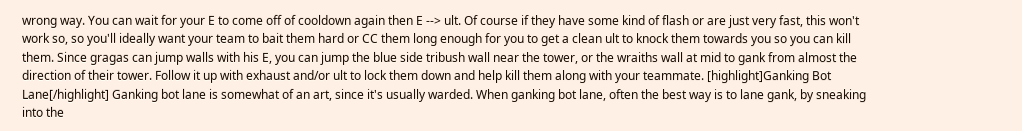wrong way. You can wait for your E to come off of cooldown again then E --> ult. Of course if they have some kind of flash or are just very fast, this won't work so, so you'll ideally want your team to bait them hard or CC them long enough for you to get a clean ult to knock them towards you so you can kill them. Since gragas can jump walls with his E, you can jump the blue side tribush wall near the tower, or the wraiths wall at mid to gank from almost the direction of their tower. Follow it up with exhaust and/or ult to lock them down and help kill them along with your teammate. [highlight]Ganking Bot Lane[/highlight] Ganking bot lane is somewhat of an art, since it's usually warded. When ganking bot lane, often the best way is to lane gank, by sneaking into the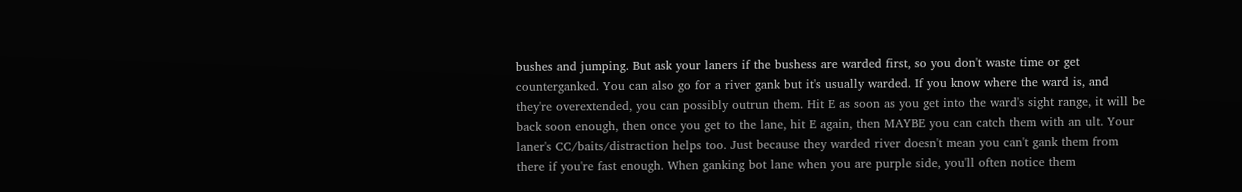bushes and jumping. But ask your laners if the bushess are warded first, so you don't waste time or get counterganked. You can also go for a river gank but it's usually warded. If you know where the ward is, and they're overextended, you can possibly outrun them. Hit E as soon as you get into the ward's sight range, it will be back soon enough, then once you get to the lane, hit E again, then MAYBE you can catch them with an ult. Your laner's CC/baits/distraction helps too. Just because they warded river doesn't mean you can't gank them from there if you're fast enough. When ganking bot lane when you are purple side, you'll often notice them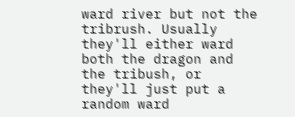ward river but not the tribrush. Usually they'll either ward both the dragon and the tribush, or they'll just put a random ward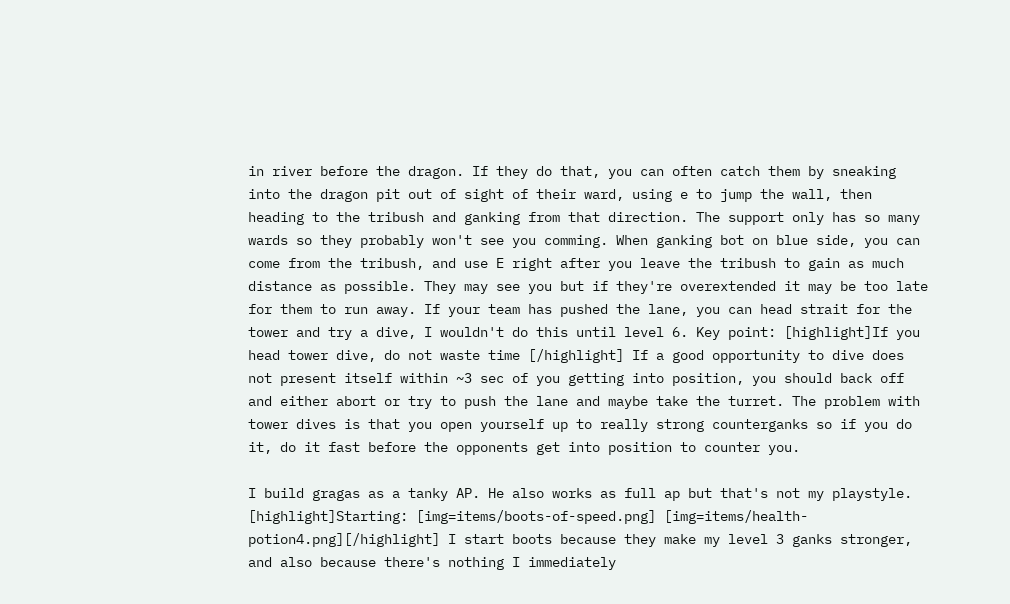in river before the dragon. If they do that, you can often catch them by sneaking into the dragon pit out of sight of their ward, using e to jump the wall, then heading to the tribush and ganking from that direction. The support only has so many wards so they probably won't see you comming. When ganking bot on blue side, you can come from the tribush, and use E right after you leave the tribush to gain as much distance as possible. They may see you but if they're overextended it may be too late for them to run away. If your team has pushed the lane, you can head strait for the tower and try a dive, I wouldn't do this until level 6. Key point: [highlight]If you head tower dive, do not waste time [/highlight] If a good opportunity to dive does not present itself within ~3 sec of you getting into position, you should back off and either abort or try to push the lane and maybe take the turret. The problem with tower dives is that you open yourself up to really strong counterganks so if you do it, do it fast before the opponents get into position to counter you.

I build gragas as a tanky AP. He also works as full ap but that's not my playstyle. [highlight]Starting: [img=items/boots-of-speed.png] [img=items/health-potion4.png][/highlight] I start boots because they make my level 3 ganks stronger, and also because there's nothing I immediately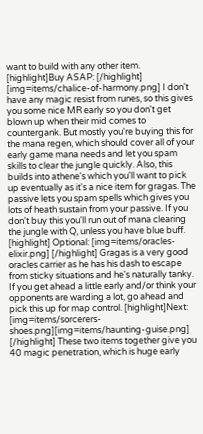want to build with any other item. [highlight]Buy ASAP: [/highlight] [img=items/chalice-of-harmony.png] I don't have any magic resist from runes, so this gives you some nice MR early so you don't get blown up when their mid comes to countergank. But mostly you're buying this for the mana regen, which should cover all of your early game mana needs and let you spam skills to clear the jungle quickly. Also, this builds into athene's which you'll want to pick up eventually as it's a nice item for gragas. The passive lets you spam spells which gives you lots of heath sustain from your passive. If you don't buy this you'll run out of mana clearing the jungle with Q, unless you have blue buff. [highlight] Optional: [img=items/oracles-elixir.png] [/highlight] Gragas is a very good oracles carrier as he has his dash to escape from sticky situations and he's naturally tanky. If you get ahead a little early and/or think your opponents are warding a lot, go ahead and pick this up for map control. [highlight]Next: [img=items/sorcerers-shoes.png][img=items/haunting-guise.png] [/highlight] These two items together give you 40 magic penetration, which is huge early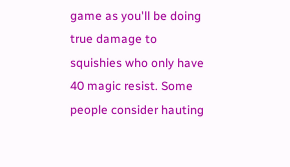game as you'll be doing true damage to squishies who only have 40 magic resist. Some people consider hauting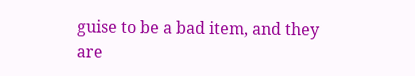guise to be a bad item, and they are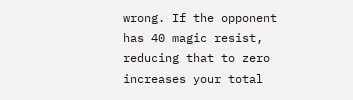wrong. If the opponent has 40 magic resist, reducing that to zero increases your total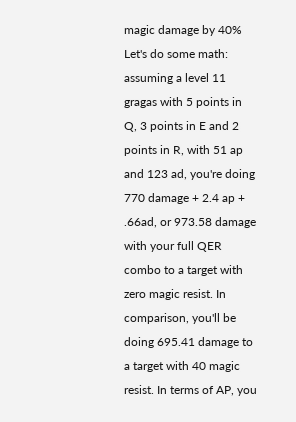magic damage by 40% Let's do some math: assuming a level 11 gragas with 5 points in Q, 3 points in E and 2 points in R, with 51 ap and 123 ad, you're doing 770 damage + 2.4 ap + .66ad, or 973.58 damage with your full QER combo to a target with zero magic resist. In comparison, you'll be doing 695.41 damage to a target with 40 magic resist. In terms of AP, you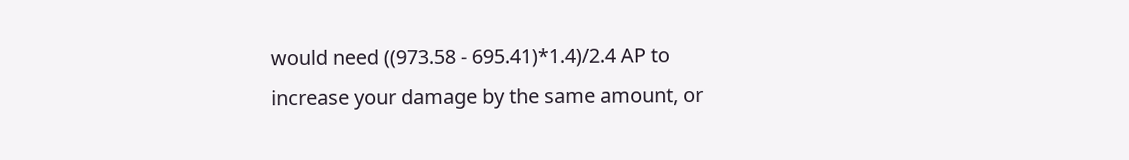would need ((973.58 - 695.41)*1.4)/2.4 AP to increase your damage by the same amount, or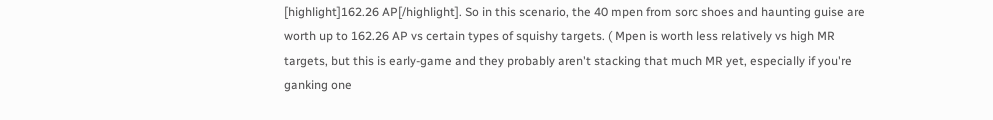[highlight]162.26 AP[/highlight]. So in this scenario, the 40 mpen from sorc shoes and haunting guise are worth up to 162.26 AP vs certain types of squishy targets. ( Mpen is worth less relatively vs high MR targets, but this is early-game and they probably aren't stacking that much MR yet, especially if you're ganking one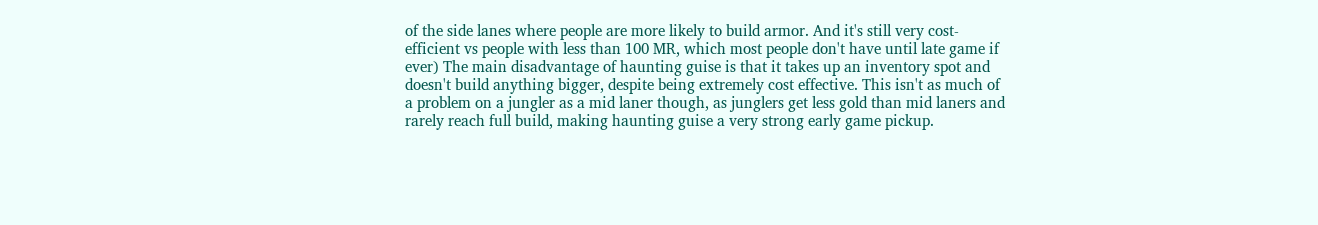of the side lanes where people are more likely to build armor. And it's still very cost-efficient vs people with less than 100 MR, which most people don't have until late game if ever) The main disadvantage of haunting guise is that it takes up an inventory spot and doesn't build anything bigger, despite being extremely cost effective. This isn't as much of a problem on a jungler as a mid laner though, as junglers get less gold than mid laners and rarely reach full build, making haunting guise a very strong early game pickup.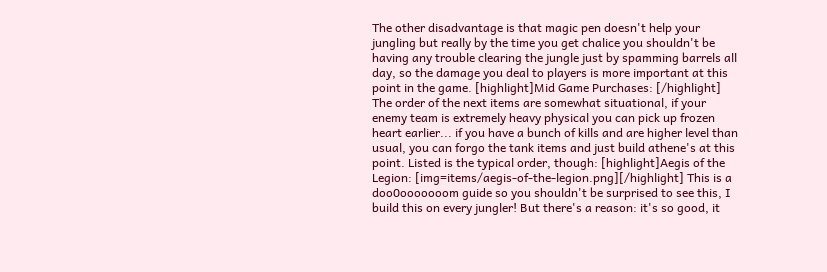The other disadvantage is that magic pen doesn't help your jungling but really by the time you get chalice you shouldn't be having any trouble clearing the jungle just by spamming barrels all day, so the damage you deal to players is more important at this point in the game. [highlight]Mid Game Purchases: [/highlight] The order of the next items are somewhat situational, if your enemy team is extremely heavy physical you can pick up frozen heart earlier... if you have a bunch of kills and are higher level than usual, you can forgo the tank items and just build athene's at this point. Listed is the typical order, though: [highlight]Aegis of the Legion: [img=items/aegis-of-the-legion.png][/highlight] This is a doo0ooooooom guide so you shouldn't be surprised to see this, I build this on every jungler! But there's a reason: it's so good, it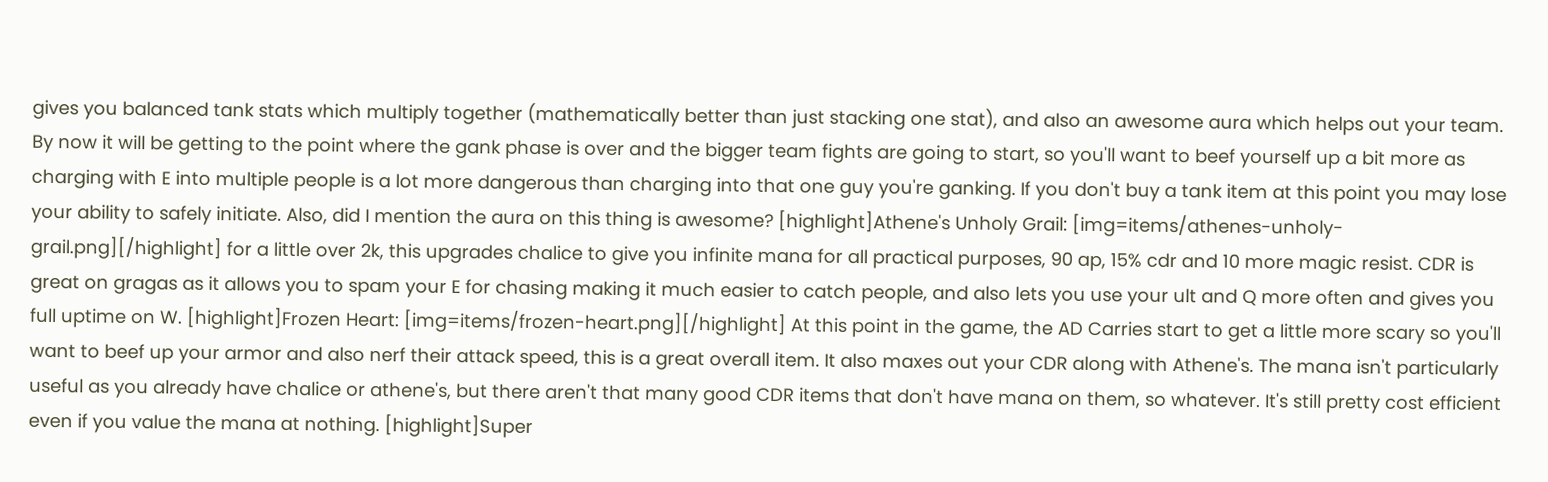gives you balanced tank stats which multiply together (mathematically better than just stacking one stat), and also an awesome aura which helps out your team. By now it will be getting to the point where the gank phase is over and the bigger team fights are going to start, so you'll want to beef yourself up a bit more as charging with E into multiple people is a lot more dangerous than charging into that one guy you're ganking. If you don't buy a tank item at this point you may lose your ability to safely initiate. Also, did I mention the aura on this thing is awesome? [highlight]Athene's Unholy Grail: [img=items/athenes-unholy-grail.png][/highlight] for a little over 2k, this upgrades chalice to give you infinite mana for all practical purposes, 90 ap, 15% cdr and 10 more magic resist. CDR is great on gragas as it allows you to spam your E for chasing making it much easier to catch people, and also lets you use your ult and Q more often and gives you full uptime on W. [highlight]Frozen Heart: [img=items/frozen-heart.png][/highlight] At this point in the game, the AD Carries start to get a little more scary so you'll want to beef up your armor and also nerf their attack speed, this is a great overall item. It also maxes out your CDR along with Athene's. The mana isn't particularly useful as you already have chalice or athene's, but there aren't that many good CDR items that don't have mana on them, so whatever. It's still pretty cost efficient even if you value the mana at nothing. [highlight]Super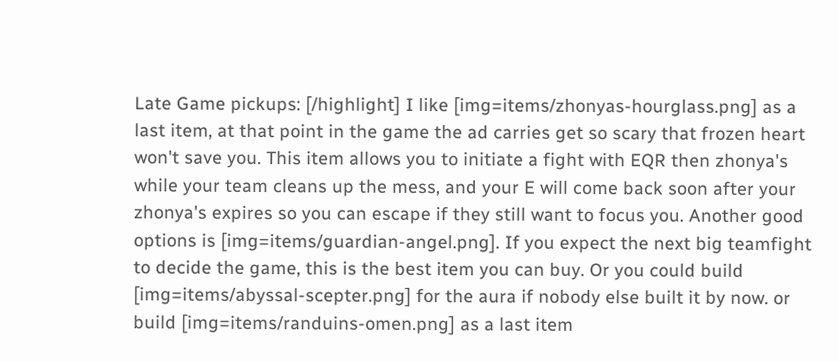Late Game pickups: [/highlight] I like [img=items/zhonyas-hourglass.png] as a last item, at that point in the game the ad carries get so scary that frozen heart won't save you. This item allows you to initiate a fight with EQR then zhonya's while your team cleans up the mess, and your E will come back soon after your zhonya's expires so you can escape if they still want to focus you. Another good options is [img=items/guardian-angel.png]. If you expect the next big teamfight to decide the game, this is the best item you can buy. Or you could build [img=items/abyssal-scepter.png] for the aura if nobody else built it by now. or build [img=items/randuins-omen.png] as a last item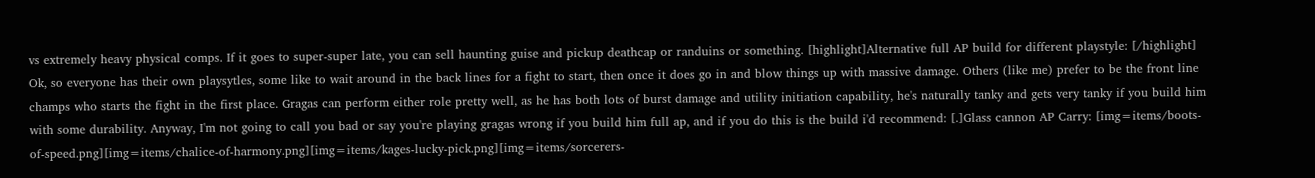vs extremely heavy physical comps. If it goes to super-super late, you can sell haunting guise and pickup deathcap or randuins or something. [highlight]Alternative full AP build for different playstyle: [/highlight] Ok, so everyone has their own playsytles, some like to wait around in the back lines for a fight to start, then once it does go in and blow things up with massive damage. Others (like me) prefer to be the front line champs who starts the fight in the first place. Gragas can perform either role pretty well, as he has both lots of burst damage and utility initiation capability, he's naturally tanky and gets very tanky if you build him with some durability. Anyway, I'm not going to call you bad or say you're playing gragas wrong if you build him full ap, and if you do this is the build i'd recommend: [.]Glass cannon AP Carry: [img=items/boots-of-speed.png][img=items/chalice-of-harmony.png][img=items/kages-lucky-pick.png][img=items/sorcerers-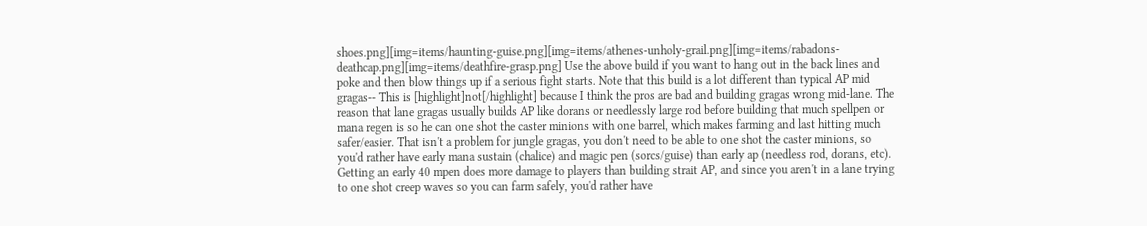shoes.png][img=items/haunting-guise.png][img=items/athenes-unholy-grail.png][img=items/rabadons-deathcap.png][img=items/deathfire-grasp.png] Use the above build if you want to hang out in the back lines and poke and then blow things up if a serious fight starts. Note that this build is a lot different than typical AP mid gragas-- This is [highlight]not[/highlight] because I think the pros are bad and building gragas wrong mid-lane. The reason that lane gragas usually builds AP like dorans or needlessly large rod before building that much spellpen or mana regen is so he can one shot the caster minions with one barrel, which makes farming and last hitting much safer/easier. That isn't a problem for jungle gragas, you don't need to be able to one shot the caster minions, so you'd rather have early mana sustain (chalice) and magic pen (sorcs/guise) than early ap (needless rod, dorans, etc). Getting an early 40 mpen does more damage to players than building strait AP, and since you aren't in a lane trying to one shot creep waves so you can farm safely, you'd rather have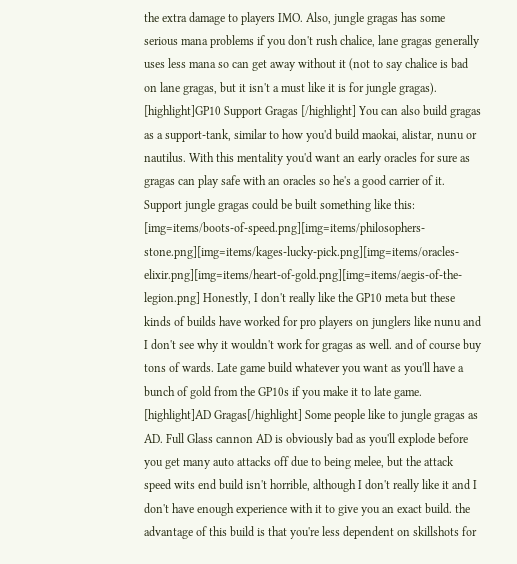the extra damage to players IMO. Also, jungle gragas has some serious mana problems if you don't rush chalice, lane gragas generally uses less mana so can get away without it (not to say chalice is bad on lane gragas, but it isn't a must like it is for jungle gragas). [highlight]GP10 Support Gragas [/highlight] You can also build gragas as a support-tank, similar to how you'd build maokai, alistar, nunu or nautilus. With this mentality you'd want an early oracles for sure as gragas can play safe with an oracles so he's a good carrier of it. Support jungle gragas could be built something like this: [img=items/boots-of-speed.png][img=items/philosophers-stone.png][img=items/kages-lucky-pick.png][img=items/oracles-elixir.png][img=items/heart-of-gold.png][img=items/aegis-of-the-legion.png] Honestly, I don't really like the GP10 meta but these kinds of builds have worked for pro players on junglers like nunu and I don't see why it wouldn't work for gragas as well. and of course buy tons of wards. Late game build whatever you want as you'll have a bunch of gold from the GP10s if you make it to late game. [highlight]AD Gragas[/highlight] Some people like to jungle gragas as AD. Full Glass cannon AD is obviously bad as you'll explode before you get many auto attacks off due to being melee, but the attack speed wits end build isn't horrible, although I don't really like it and I don't have enough experience with it to give you an exact build. the advantage of this build is that you're less dependent on skillshots for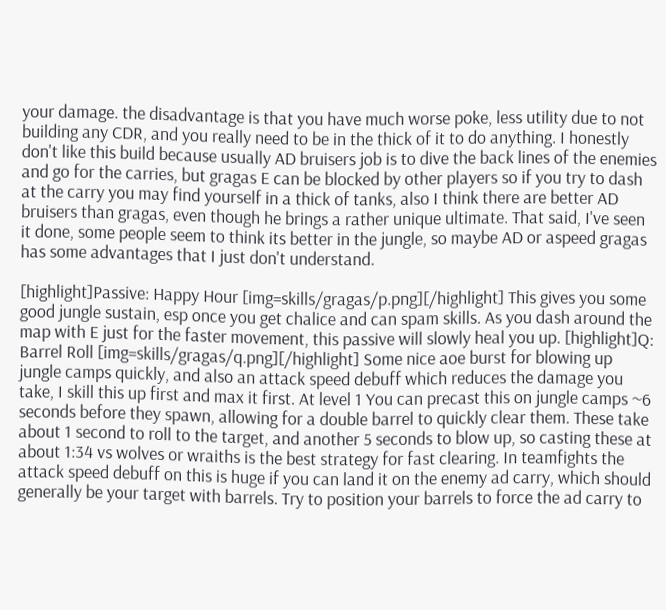your damage. the disadvantage is that you have much worse poke, less utility due to not building any CDR, and you really need to be in the thick of it to do anything. I honestly don't like this build because usually AD bruisers job is to dive the back lines of the enemies and go for the carries, but gragas E can be blocked by other players so if you try to dash at the carry you may find yourself in a thick of tanks, also I think there are better AD bruisers than gragas, even though he brings a rather unique ultimate. That said, I've seen it done, some people seem to think its better in the jungle, so maybe AD or aspeed gragas has some advantages that I just don't understand.

[highlight]Passive: Happy Hour [img=skills/gragas/p.png][/highlight] This gives you some good jungle sustain, esp once you get chalice and can spam skills. As you dash around the map with E just for the faster movement, this passive will slowly heal you up. [highlight]Q: Barrel Roll [img=skills/gragas/q.png][/highlight] Some nice aoe burst for blowing up jungle camps quickly, and also an attack speed debuff which reduces the damage you take, I skill this up first and max it first. At level 1 You can precast this on jungle camps ~6 seconds before they spawn, allowing for a double barrel to quickly clear them. These take about 1 second to roll to the target, and another 5 seconds to blow up, so casting these at about 1:34 vs wolves or wraiths is the best strategy for fast clearing. In teamfights the attack speed debuff on this is huge if you can land it on the enemy ad carry, which should generally be your target with barrels. Try to position your barrels to force the ad carry to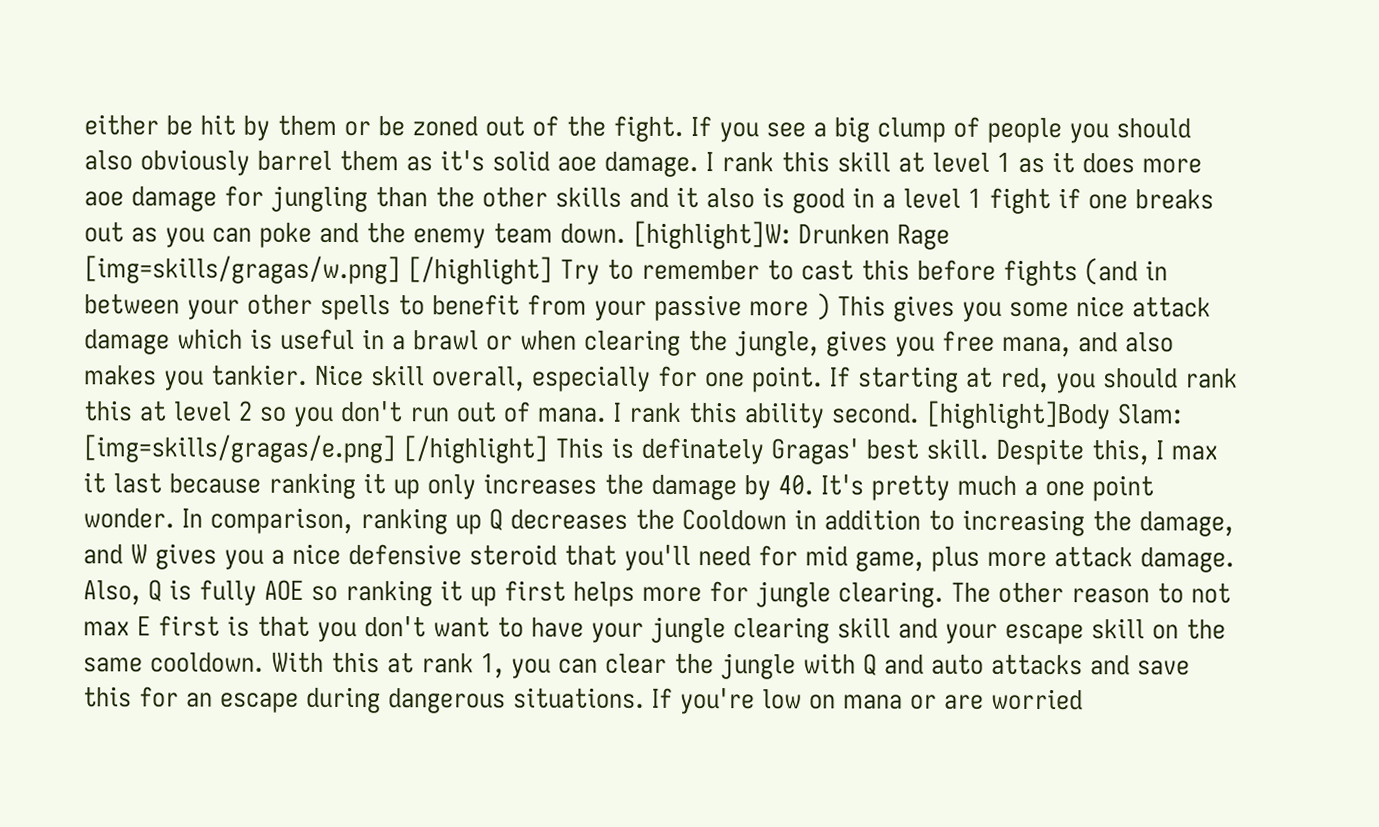either be hit by them or be zoned out of the fight. If you see a big clump of people you should also obviously barrel them as it's solid aoe damage. I rank this skill at level 1 as it does more aoe damage for jungling than the other skills and it also is good in a level 1 fight if one breaks out as you can poke and the enemy team down. [highlight]W: Drunken Rage [img=skills/gragas/w.png] [/highlight] Try to remember to cast this before fights (and in between your other spells to benefit from your passive more ) This gives you some nice attack damage which is useful in a brawl or when clearing the jungle, gives you free mana, and also makes you tankier. Nice skill overall, especially for one point. If starting at red, you should rank this at level 2 so you don't run out of mana. I rank this ability second. [highlight]Body Slam: [img=skills/gragas/e.png] [/highlight] This is definately Gragas' best skill. Despite this, I max it last because ranking it up only increases the damage by 40. It's pretty much a one point wonder. In comparison, ranking up Q decreases the Cooldown in addition to increasing the damage, and W gives you a nice defensive steroid that you'll need for mid game, plus more attack damage. Also, Q is fully AOE so ranking it up first helps more for jungle clearing. The other reason to not max E first is that you don't want to have your jungle clearing skill and your escape skill on the same cooldown. With this at rank 1, you can clear the jungle with Q and auto attacks and save this for an escape during dangerous situations. If you're low on mana or are worried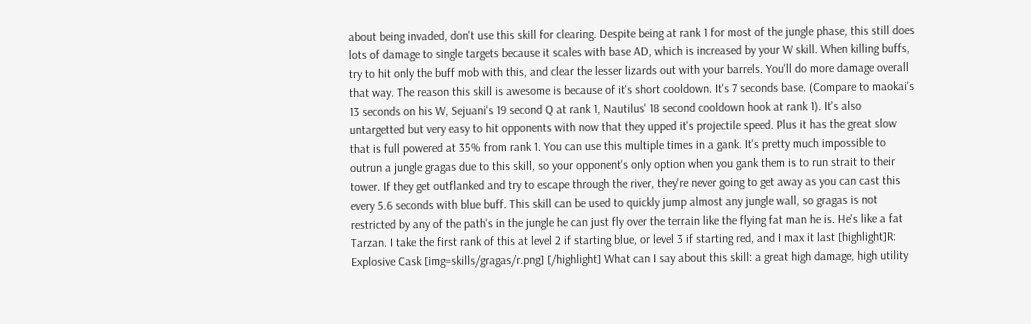about being invaded, don't use this skill for clearing. Despite being at rank 1 for most of the jungle phase, this still does lots of damage to single targets because it scales with base AD, which is increased by your W skill. When killing buffs, try to hit only the buff mob with this, and clear the lesser lizards out with your barrels. You'll do more damage overall that way. The reason this skill is awesome is because of it's short cooldown. It's 7 seconds base. (Compare to maokai's 13 seconds on his W, Sejuani's 19 second Q at rank 1, Nautilus' 18 second cooldown hook at rank 1). It's also untargetted but very easy to hit opponents with now that they upped it's projectile speed. Plus it has the great slow that is full powered at 35% from rank 1. You can use this multiple times in a gank. It's pretty much impossible to outrun a jungle gragas due to this skill, so your opponent's only option when you gank them is to run strait to their tower. If they get outflanked and try to escape through the river, they're never going to get away as you can cast this every 5.6 seconds with blue buff. This skill can be used to quickly jump almost any jungle wall, so gragas is not restricted by any of the path's in the jungle he can just fly over the terrain like the flying fat man he is. He's like a fat Tarzan. I take the first rank of this at level 2 if starting blue, or level 3 if starting red, and I max it last [highlight]R: Explosive Cask [img=skills/gragas/r.png] [/highlight] What can I say about this skill: a great high damage, high utility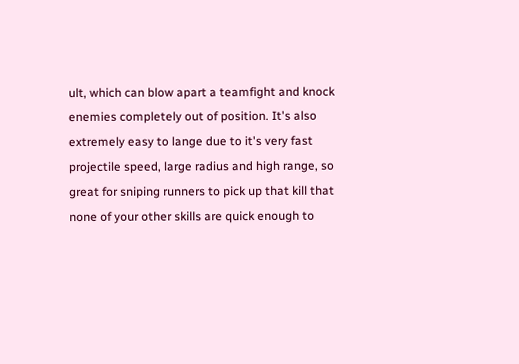ult, which can blow apart a teamfight and knock enemies completely out of position. It's also extremely easy to lange due to it's very fast projectile speed, large radius and high range, so great for sniping runners to pick up that kill that none of your other skills are quick enough to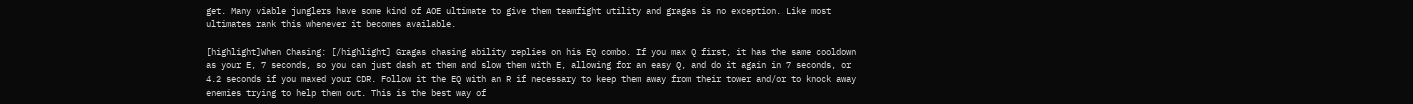get. Many viable junglers have some kind of AOE ultimate to give them teamfight utility and gragas is no exception. Like most ultimates rank this whenever it becomes available.

[highlight]When Chasing: [/highlight] Gragas chasing ability replies on his EQ combo. If you max Q first, it has the same cooldown as your E, 7 seconds, so you can just dash at them and slow them with E, allowing for an easy Q, and do it again in 7 seconds, or 4.2 seconds if you maxed your CDR. Follow it the EQ with an R if necessary to keep them away from their tower and/or to knock away enemies trying to help them out. This is the best way of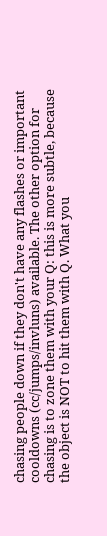chasing people down if they don't have any flashes or important cooldowns (cc/jumps/invluns) available. The other option for chasing is to zone them with your Q: this is more subtle, because the object is NOT to hit them with Q. What you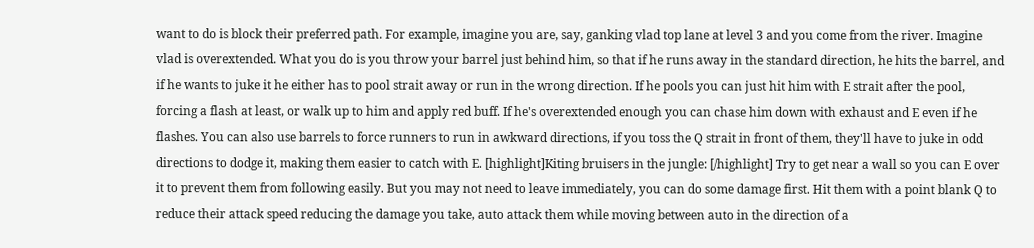want to do is block their preferred path. For example, imagine you are, say, ganking vlad top lane at level 3 and you come from the river. Imagine vlad is overextended. What you do is you throw your barrel just behind him, so that if he runs away in the standard direction, he hits the barrel, and if he wants to juke it he either has to pool strait away or run in the wrong direction. If he pools you can just hit him with E strait after the pool, forcing a flash at least, or walk up to him and apply red buff. If he's overextended enough you can chase him down with exhaust and E even if he flashes. You can also use barrels to force runners to run in awkward directions, if you toss the Q strait in front of them, they'll have to juke in odd directions to dodge it, making them easier to catch with E. [highlight]Kiting bruisers in the jungle: [/highlight] Try to get near a wall so you can E over it to prevent them from following easily. But you may not need to leave immediately, you can do some damage first. Hit them with a point blank Q to reduce their attack speed reducing the damage you take, auto attack them while moving between auto in the direction of a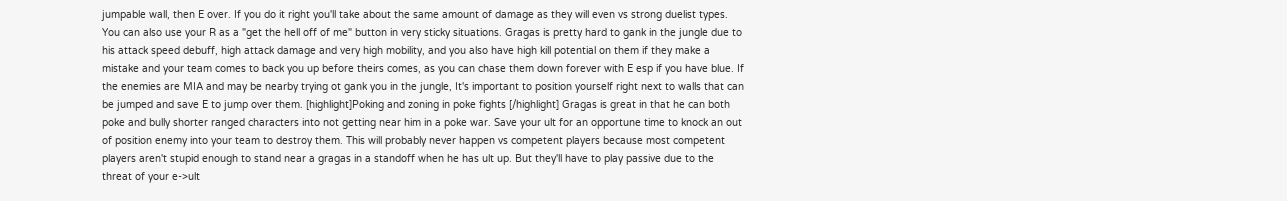jumpable wall, then E over. If you do it right you'll take about the same amount of damage as they will even vs strong duelist types. You can also use your R as a "get the hell off of me" button in very sticky situations. Gragas is pretty hard to gank in the jungle due to his attack speed debuff, high attack damage and very high mobility, and you also have high kill potential on them if they make a mistake and your team comes to back you up before theirs comes, as you can chase them down forever with E esp if you have blue. If the enemies are MIA and may be nearby trying ot gank you in the jungle, It's important to position yourself right next to walls that can be jumped and save E to jump over them. [highlight]Poking and zoning in poke fights [/highlight] Gragas is great in that he can both poke and bully shorter ranged characters into not getting near him in a poke war. Save your ult for an opportune time to knock an out of position enemy into your team to destroy them. This will probably never happen vs competent players because most competent players aren't stupid enough to stand near a gragas in a standoff when he has ult up. But they'll have to play passive due to the threat of your e->ult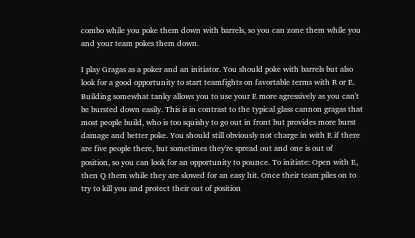combo while you poke them down with barrels, so you can zone them while you and your team pokes them down.

I play Gragas as a poker and an initiator. You should poke with barrels but also look for a good opportunity to start teamfights on favortable terms with R or E. Building somewhat tanky allows you to use your E more agressively as you can't be bursted down easily. This is in contrast to the typical glass cannon gragas that most people build, who is too squishy to go out in front but provides more burst damage and better poke. You should still obviously not charge in with E if there are five people there, but sometimes they're spread out and one is out of position, so you can look for an opportunity to pounce. To initiate: Open with E, then Q them while they are slowed for an easy hit. Once their team piles on to try to kill you and protect their out of position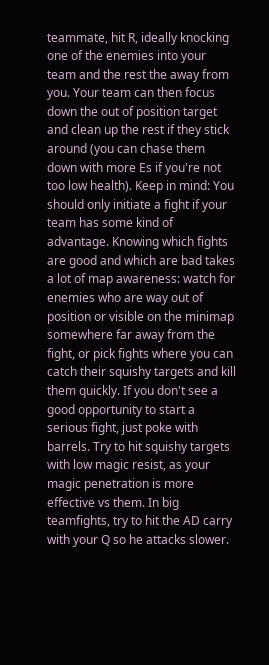teammate, hit R, ideally knocking one of the enemies into your team and the rest the away from you. Your team can then focus down the out of position target and clean up the rest if they stick around (you can chase them down with more Es if you're not too low health). Keep in mind: You should only initiate a fight if your team has some kind of advantage. Knowing which fights are good and which are bad takes a lot of map awareness: watch for enemies who are way out of position or visible on the minimap somewhere far away from the fight, or pick fights where you can catch their squishy targets and kill them quickly. If you don't see a good opportunity to start a serious fight, just poke with barrels. Try to hit squishy targets with low magic resist, as your magic penetration is more effective vs them. In big teamfights, try to hit the AD carry with your Q so he attacks slower.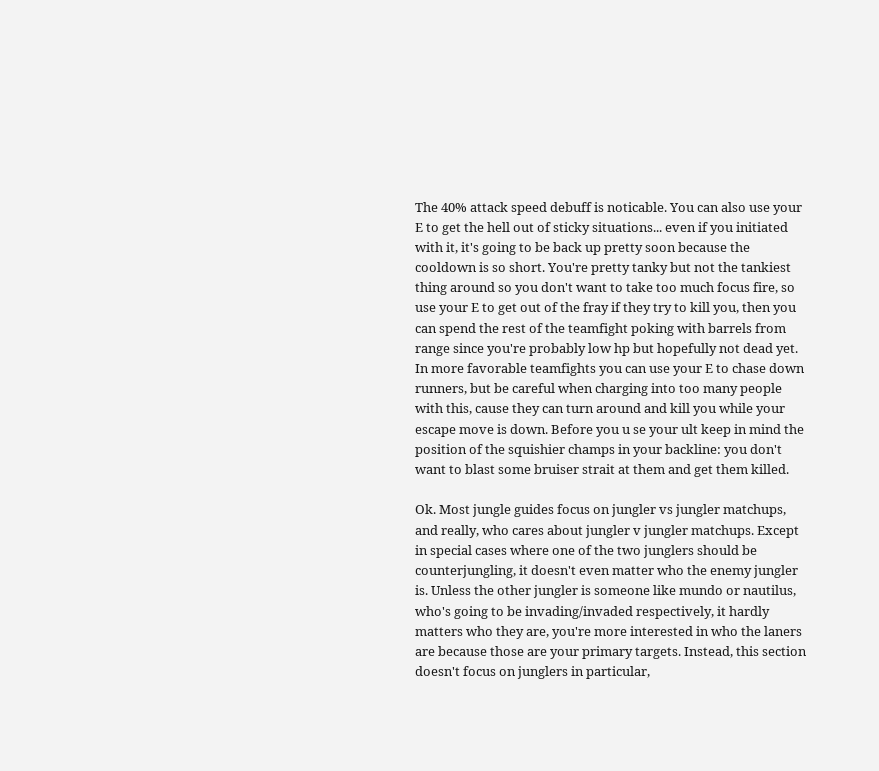The 40% attack speed debuff is noticable. You can also use your E to get the hell out of sticky situations... even if you initiated with it, it's going to be back up pretty soon because the cooldown is so short. You're pretty tanky but not the tankiest thing around so you don't want to take too much focus fire, so use your E to get out of the fray if they try to kill you, then you can spend the rest of the teamfight poking with barrels from range since you're probably low hp but hopefully not dead yet. In more favorable teamfights you can use your E to chase down runners, but be careful when charging into too many people with this, cause they can turn around and kill you while your escape move is down. Before you u se your ult keep in mind the position of the squishier champs in your backline: you don't want to blast some bruiser strait at them and get them killed.

Ok. Most jungle guides focus on jungler vs jungler matchups, and really, who cares about jungler v jungler matchups. Except in special cases where one of the two junglers should be counterjungling, it doesn't even matter who the enemy jungler is. Unless the other jungler is someone like mundo or nautilus, who's going to be invading/invaded respectively, it hardly matters who they are, you're more interested in who the laners are because those are your primary targets. Instead, this section doesn't focus on junglers in particular,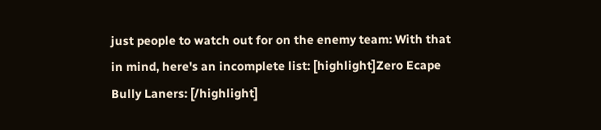just people to watch out for on the enemy team: With that in mind, here's an incomplete list: [highlight]Zero Ecape Bully Laners: [/highlight]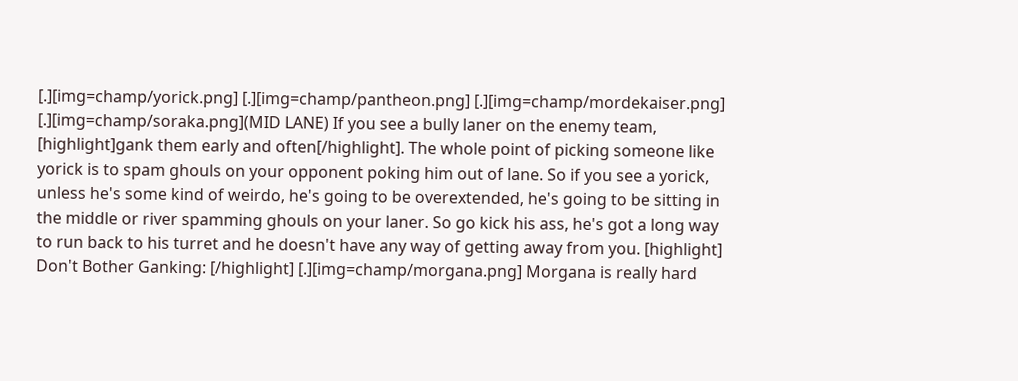[.][img=champ/yorick.png] [.][img=champ/pantheon.png] [.][img=champ/mordekaiser.png] [.][img=champ/soraka.png](MID LANE) If you see a bully laner on the enemy team, [highlight]gank them early and often[/highlight]. The whole point of picking someone like yorick is to spam ghouls on your opponent poking him out of lane. So if you see a yorick, unless he's some kind of weirdo, he's going to be overextended, he's going to be sitting in the middle or river spamming ghouls on your laner. So go kick his ass, he's got a long way to run back to his turret and he doesn't have any way of getting away from you. [highlight] Don't Bother Ganking: [/highlight] [.][img=champ/morgana.png] Morgana is really hard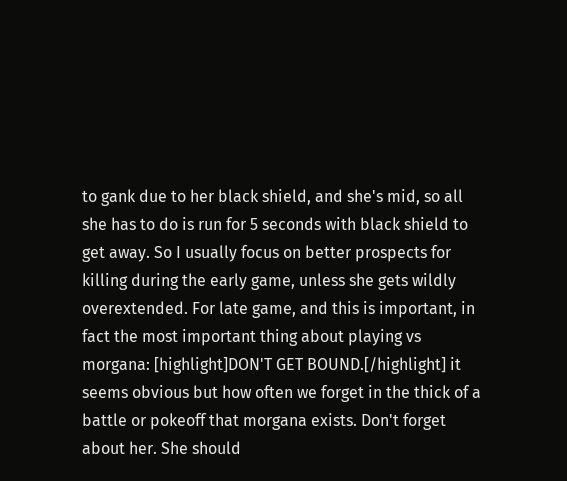to gank due to her black shield, and she's mid, so all she has to do is run for 5 seconds with black shield to get away. So I usually focus on better prospects for killing during the early game, unless she gets wildly overextended. For late game, and this is important, in fact the most important thing about playing vs morgana: [highlight]DON'T GET BOUND.[/highlight] it seems obvious but how often we forget in the thick of a battle or pokeoff that morgana exists. Don't forget about her. She should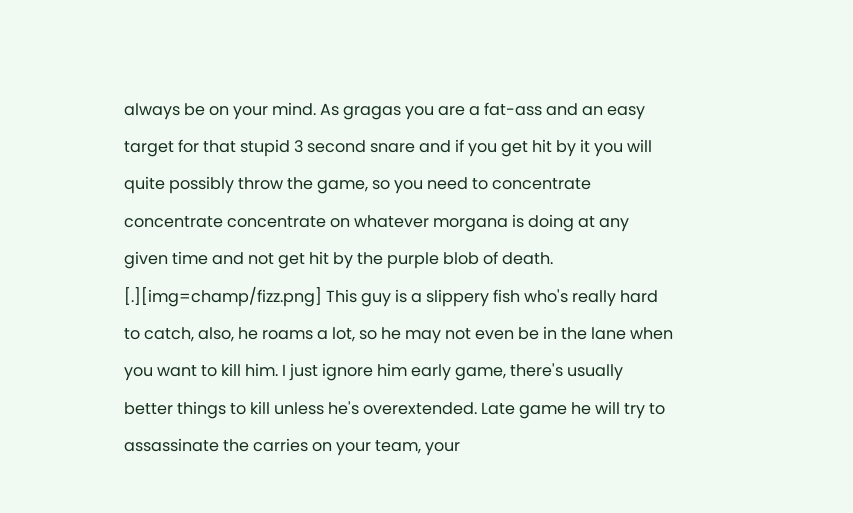always be on your mind. As gragas you are a fat-ass and an easy target for that stupid 3 second snare and if you get hit by it you will quite possibly throw the game, so you need to concentrate concentrate concentrate on whatever morgana is doing at any given time and not get hit by the purple blob of death. [.][img=champ/fizz.png] This guy is a slippery fish who's really hard to catch, also, he roams a lot, so he may not even be in the lane when you want to kill him. I just ignore him early game, there's usually better things to kill unless he's overextended. Late game he will try to assassinate the carries on your team, your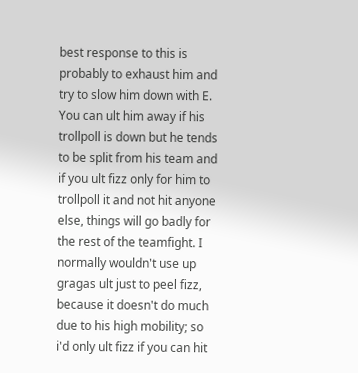best response to this is probably to exhaust him and try to slow him down with E. You can ult him away if his trollpoll is down but he tends to be split from his team and if you ult fizz only for him to trollpoll it and not hit anyone else, things will go badly for the rest of the teamfight. I normally wouldn't use up gragas ult just to peel fizz, because it doesn't do much due to his high mobility; so i'd only ult fizz if you can hit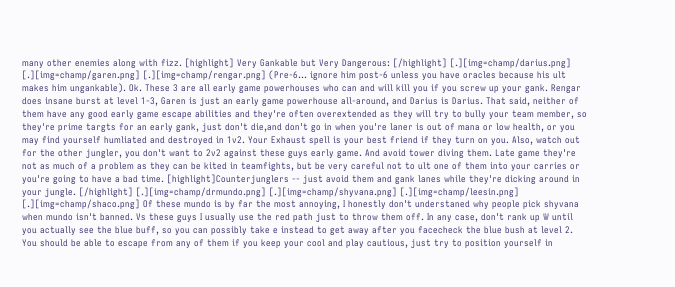many other enemies along with fizz. [highlight] Very Gankable but Very Dangerous: [/highlight] [.][img=champ/darius.png] [.][img=champ/garen.png] [.][img=champ/rengar.png] (Pre-6... ignore him post-6 unless you have oracles because his ult makes him ungankable). Ok. These 3 are all early game powerhouses who can and will kill you if you screw up your gank. Rengar does insane burst at level 1-3, Garen is just an early game powerhouse all-around, and Darius is Darius. That said, neither of them have any good early game escape abilities and they're often overextended as they will try to bully your team member, so they're prime targts for an early gank, just don't die,and don't go in when you're laner is out of mana or low health, or you may find yourself humliated and destroyed in 1v2. Your Exhaust spell is your best friend if they turn on you. Also, watch out for the other jungler, you don't want to 2v2 against these guys early game. And avoid tower diving them. Late game they're not as much of a problem as they can be kited in teamfights, but be very careful not to ult one of them into your carries or you're going to have a bad time. [highlight]Counterjunglers -- just avoid them and gank lanes while they're dicking around in your jungle. [/highlight] [.][img=champ/drmundo.png] [.][img=champ/shyvana.png] [.][img=champ/leesin.png] [.][img=champ/shaco.png] Of these mundo is by far the most annoying, I honestly don't understaned why people pick shyvana when mundo isn't banned. Vs these guys I usually use the red path just to throw them off. In any case, don't rank up W until you actually see the blue buff, so you can possibly take e instead to get away after you facecheck the blue bush at level 2. You should be able to escape from any of them if you keep your cool and play cautious, just try to position yourself in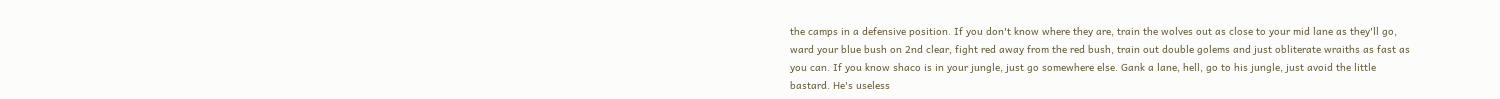the camps in a defensive position. If you don't know where they are, train the wolves out as close to your mid lane as they'll go, ward your blue bush on 2nd clear, fight red away from the red bush, train out double golems and just obliterate wraiths as fast as you can. If you know shaco is in your jungle, just go somewhere else. Gank a lane, hell, go to his jungle, just avoid the little bastard. He's useless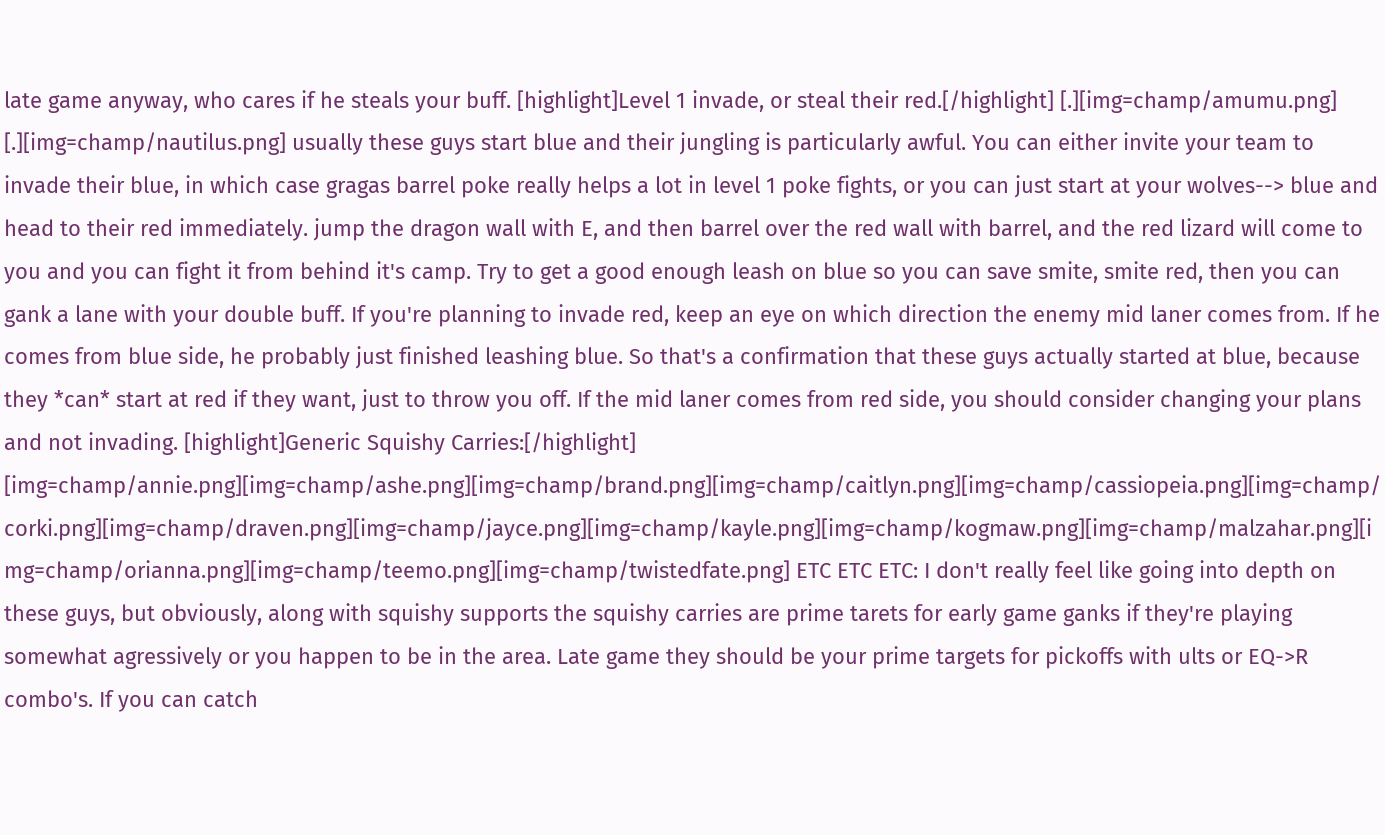late game anyway, who cares if he steals your buff. [highlight]Level 1 invade, or steal their red.[/highlight] [.][img=champ/amumu.png] [.][img=champ/nautilus.png] usually these guys start blue and their jungling is particularly awful. You can either invite your team to invade their blue, in which case gragas barrel poke really helps a lot in level 1 poke fights, or you can just start at your wolves--> blue and head to their red immediately. jump the dragon wall with E, and then barrel over the red wall with barrel, and the red lizard will come to you and you can fight it from behind it's camp. Try to get a good enough leash on blue so you can save smite, smite red, then you can gank a lane with your double buff. If you're planning to invade red, keep an eye on which direction the enemy mid laner comes from. If he comes from blue side, he probably just finished leashing blue. So that's a confirmation that these guys actually started at blue, because they *can* start at red if they want, just to throw you off. If the mid laner comes from red side, you should consider changing your plans and not invading. [highlight]Generic Squishy Carries:[/highlight] [img=champ/annie.png][img=champ/ashe.png][img=champ/brand.png][img=champ/caitlyn.png][img=champ/cassiopeia.png][img=champ/corki.png][img=champ/draven.png][img=champ/jayce.png][img=champ/kayle.png][img=champ/kogmaw.png][img=champ/malzahar.png][img=champ/orianna.png][img=champ/teemo.png][img=champ/twistedfate.png] ETC ETC ETC: I don't really feel like going into depth on these guys, but obviously, along with squishy supports the squishy carries are prime tarets for early game ganks if they're playing somewhat agressively or you happen to be in the area. Late game they should be your prime targets for pickoffs with ults or EQ->R combo's. If you can catch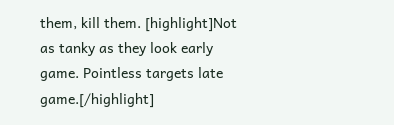them, kill them. [highlight]Not as tanky as they look early game. Pointless targets late game.[/highlight]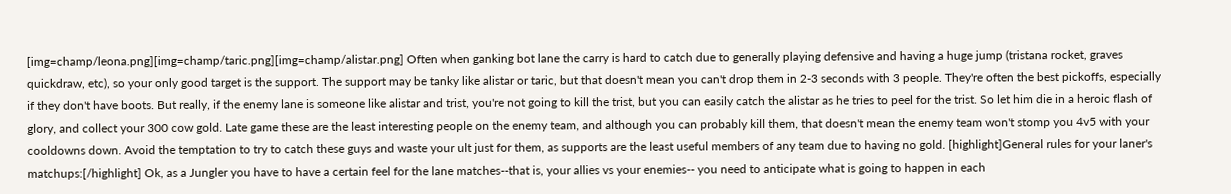[img=champ/leona.png][img=champ/taric.png][img=champ/alistar.png] Often when ganking bot lane the carry is hard to catch due to generally playing defensive and having a huge jump (tristana rocket, graves quickdraw, etc), so your only good target is the support. The support may be tanky like alistar or taric, but that doesn't mean you can't drop them in 2-3 seconds with 3 people. They're often the best pickoffs, especially if they don't have boots. But really, if the enemy lane is someone like alistar and trist, you're not going to kill the trist, but you can easily catch the alistar as he tries to peel for the trist. So let him die in a heroic flash of glory, and collect your 300 cow gold. Late game these are the least interesting people on the enemy team, and although you can probably kill them, that doesn't mean the enemy team won't stomp you 4v5 with your cooldowns down. Avoid the temptation to try to catch these guys and waste your ult just for them, as supports are the least useful members of any team due to having no gold. [highlight]General rules for your laner's matchups:[/highlight] Ok, as a Jungler you have to have a certain feel for the lane matches--that is, your allies vs your enemies-- you need to anticipate what is going to happen in each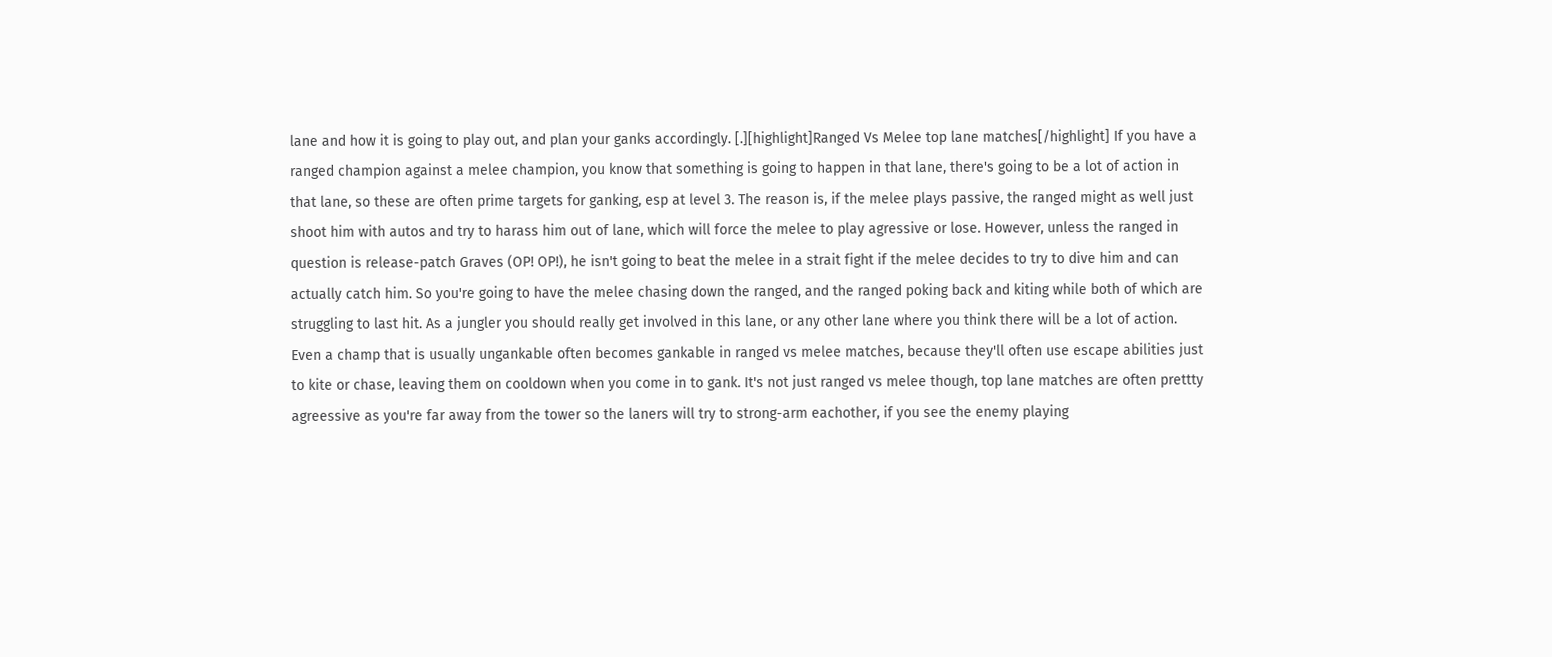lane and how it is going to play out, and plan your ganks accordingly. [.][highlight]Ranged Vs Melee top lane matches[/highlight] If you have a ranged champion against a melee champion, you know that something is going to happen in that lane, there's going to be a lot of action in that lane, so these are often prime targets for ganking, esp at level 3. The reason is, if the melee plays passive, the ranged might as well just shoot him with autos and try to harass him out of lane, which will force the melee to play agressive or lose. However, unless the ranged in question is release-patch Graves (OP! OP!), he isn't going to beat the melee in a strait fight if the melee decides to try to dive him and can actually catch him. So you're going to have the melee chasing down the ranged, and the ranged poking back and kiting while both of which are struggling to last hit. As a jungler you should really get involved in this lane, or any other lane where you think there will be a lot of action. Even a champ that is usually ungankable often becomes gankable in ranged vs melee matches, because they'll often use escape abilities just to kite or chase, leaving them on cooldown when you come in to gank. It's not just ranged vs melee though, top lane matches are often prettty agreessive as you're far away from the tower so the laners will try to strong-arm eachother, if you see the enemy playing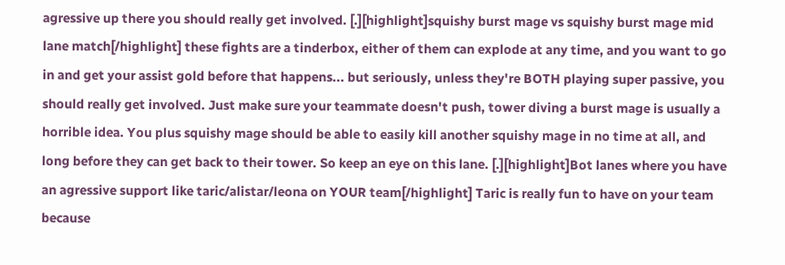agressive up there you should really get involved. [.][highlight]squishy burst mage vs squishy burst mage mid lane match[/highlight] these fights are a tinderbox, either of them can explode at any time, and you want to go in and get your assist gold before that happens... but seriously, unless they're BOTH playing super passive, you should really get involved. Just make sure your teammate doesn't push, tower diving a burst mage is usually a horrible idea. You plus squishy mage should be able to easily kill another squishy mage in no time at all, and long before they can get back to their tower. So keep an eye on this lane. [.][highlight]Bot lanes where you have an agressive support like taric/alistar/leona on YOUR team[/highlight] Taric is really fun to have on your team because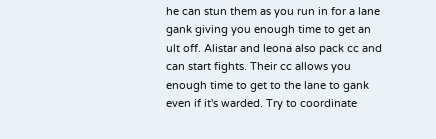he can stun them as you run in for a lane gank giving you enough time to get an ult off. Alistar and leona also pack cc and can start fights. Their cc allows you enough time to get to the lane to gank even if it's warded. Try to coordinate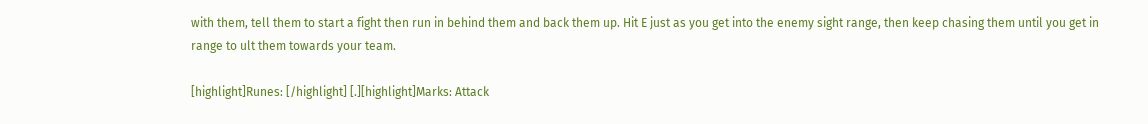with them, tell them to start a fight then run in behind them and back them up. Hit E just as you get into the enemy sight range, then keep chasing them until you get in range to ult them towards your team.

[highlight]Runes: [/highlight] [.][highlight]Marks: Attack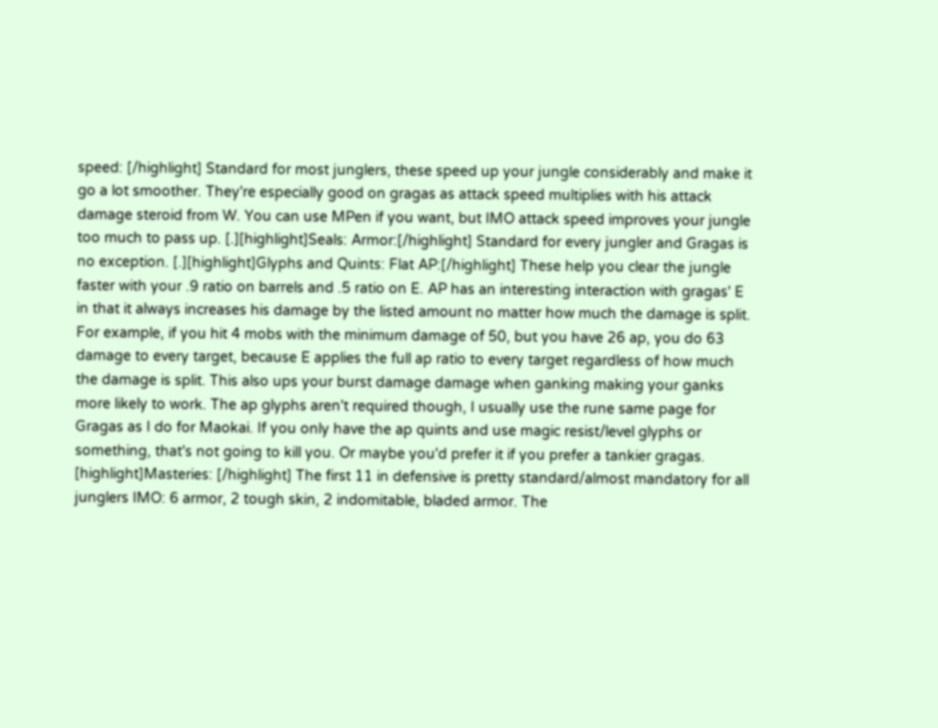speed: [/highlight] Standard for most junglers, these speed up your jungle considerably and make it go a lot smoother. They're especially good on gragas as attack speed multiplies with his attack damage steroid from W. You can use MPen if you want, but IMO attack speed improves your jungle too much to pass up. [.][highlight]Seals: Armor:[/highlight] Standard for every jungler and Gragas is no exception. [.][highlight]Glyphs and Quints: Flat AP:[/highlight] These help you clear the jungle faster with your .9 ratio on barrels and .5 ratio on E. AP has an interesting interaction with gragas' E in that it always increases his damage by the listed amount no matter how much the damage is split. For example, if you hit 4 mobs with the minimum damage of 50, but you have 26 ap, you do 63 damage to every target, because E applies the full ap ratio to every target regardless of how much the damage is split. This also ups your burst damage damage when ganking making your ganks more likely to work. The ap glyphs aren't required though, I usually use the rune same page for Gragas as I do for Maokai. If you only have the ap quints and use magic resist/level glyphs or something, that's not going to kill you. Or maybe you'd prefer it if you prefer a tankier gragas. [highlight]Masteries: [/highlight] The first 11 in defensive is pretty standard/almost mandatory for all junglers IMO: 6 armor, 2 tough skin, 2 indomitable, bladed armor. The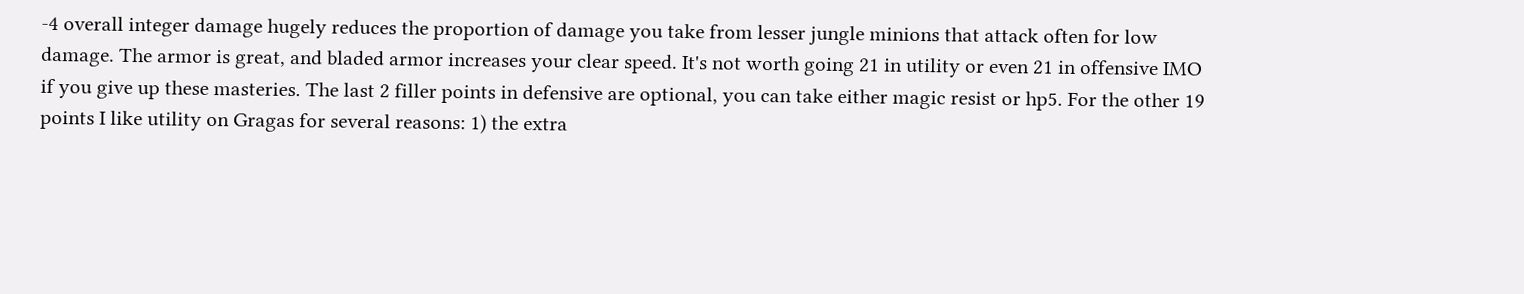-4 overall integer damage hugely reduces the proportion of damage you take from lesser jungle minions that attack often for low damage. The armor is great, and bladed armor increases your clear speed. It's not worth going 21 in utility or even 21 in offensive IMO if you give up these masteries. The last 2 filler points in defensive are optional, you can take either magic resist or hp5. For the other 19 points I like utility on Gragas for several reasons: 1) the extra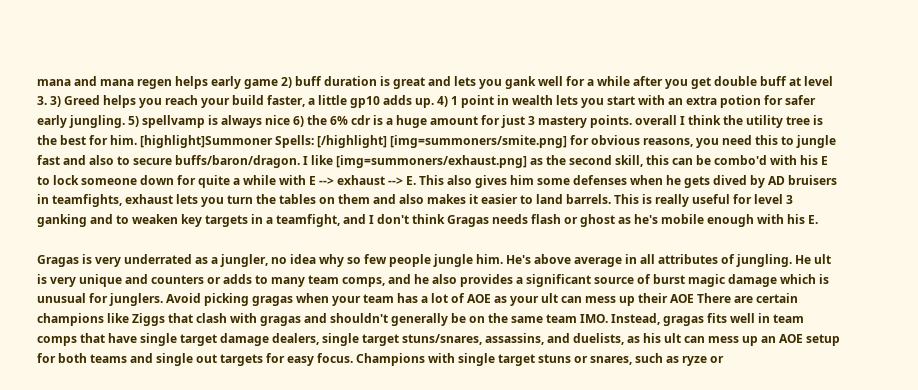mana and mana regen helps early game 2) buff duration is great and lets you gank well for a while after you get double buff at level 3. 3) Greed helps you reach your build faster, a little gp10 adds up. 4) 1 point in wealth lets you start with an extra potion for safer early jungling. 5) spellvamp is always nice 6) the 6% cdr is a huge amount for just 3 mastery points. overall I think the utility tree is the best for him. [highlight]Summoner Spells: [/highlight] [img=summoners/smite.png] for obvious reasons, you need this to jungle fast and also to secure buffs/baron/dragon. I like [img=summoners/exhaust.png] as the second skill, this can be combo'd with his E to lock someone down for quite a while with E --> exhaust --> E. This also gives him some defenses when he gets dived by AD bruisers in teamfights, exhaust lets you turn the tables on them and also makes it easier to land barrels. This is really useful for level 3 ganking and to weaken key targets in a teamfight, and I don't think Gragas needs flash or ghost as he's mobile enough with his E.

Gragas is very underrated as a jungler, no idea why so few people jungle him. He's above average in all attributes of jungling. He ult is very unique and counters or adds to many team comps, and he also provides a significant source of burst magic damage which is unusual for junglers. Avoid picking gragas when your team has a lot of AOE as your ult can mess up their AOE There are certain champions like Ziggs that clash with gragas and shouldn't generally be on the same team IMO. Instead, gragas fits well in team comps that have single target damage dealers, single target stuns/snares, assassins, and duelists, as his ult can mess up an AOE setup for both teams and single out targets for easy focus. Champions with single target stuns or snares, such as ryze or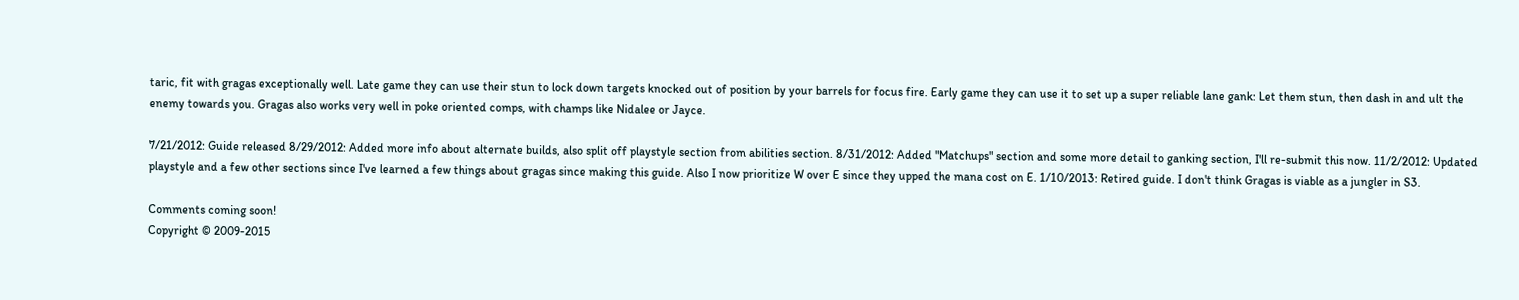taric, fit with gragas exceptionally well. Late game they can use their stun to lock down targets knocked out of position by your barrels for focus fire. Early game they can use it to set up a super reliable lane gank: Let them stun, then dash in and ult the enemy towards you. Gragas also works very well in poke oriented comps, with champs like Nidalee or Jayce.

7/21/2012: Guide released 8/29/2012: Added more info about alternate builds, also split off playstyle section from abilities section. 8/31/2012: Added "Matchups" section and some more detail to ganking section, I'll re-submit this now. 11/2/2012: Updated playstyle and a few other sections since I've learned a few things about gragas since making this guide. Also I now prioritize W over E since they upped the mana cost on E. 1/10/2013: Retired guide. I don't think Gragas is viable as a jungler in S3.

Comments coming soon!
Copyright © 2009-2015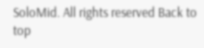SoloMid. All rights reserved Back to top